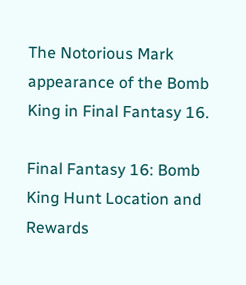The Notorious Mark appearance of the Bomb King in Final Fantasy 16.

Final Fantasy 16: Bomb King Hunt Location and Rewards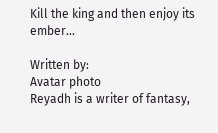Kill the king and then enjoy its ember...

Written by:
Avatar photo
Reyadh is a writer of fantasy,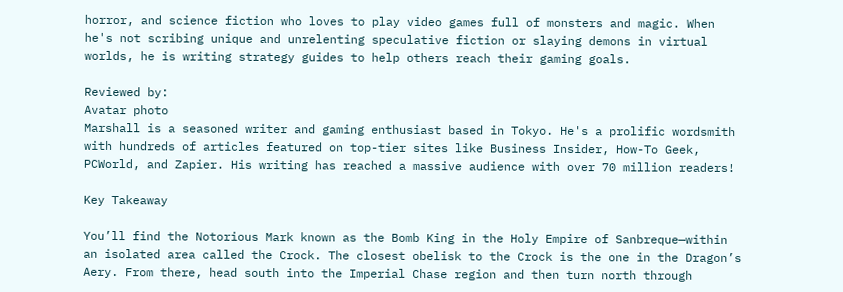horror, and science fiction who loves to play video games full of monsters and magic. When he's not scribing unique and unrelenting speculative fiction or slaying demons in virtual worlds, he is writing strategy guides to help others reach their gaming goals.

Reviewed by:
Avatar photo
Marshall is a seasoned writer and gaming enthusiast based in Tokyo. He's a prolific wordsmith with hundreds of articles featured on top-tier sites like Business Insider, How-To Geek, PCWorld, and Zapier. His writing has reached a massive audience with over 70 million readers!

Key Takeaway

You’ll find the Notorious Mark known as the Bomb King in the Holy Empire of Sanbreque—within an isolated area called the Crock. The closest obelisk to the Crock is the one in the Dragon’s Aery. From there, head south into the Imperial Chase region and then turn north through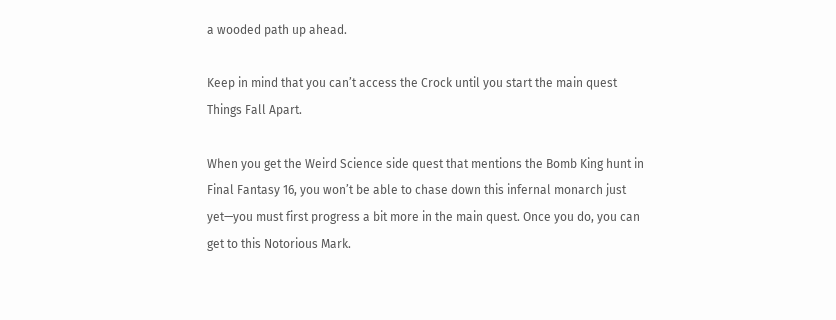a wooded path up ahead.

Keep in mind that you can’t access the Crock until you start the main quest Things Fall Apart.

When you get the Weird Science side quest that mentions the Bomb King hunt in Final Fantasy 16, you won’t be able to chase down this infernal monarch just yet—you must first progress a bit more in the main quest. Once you do, you can get to this Notorious Mark.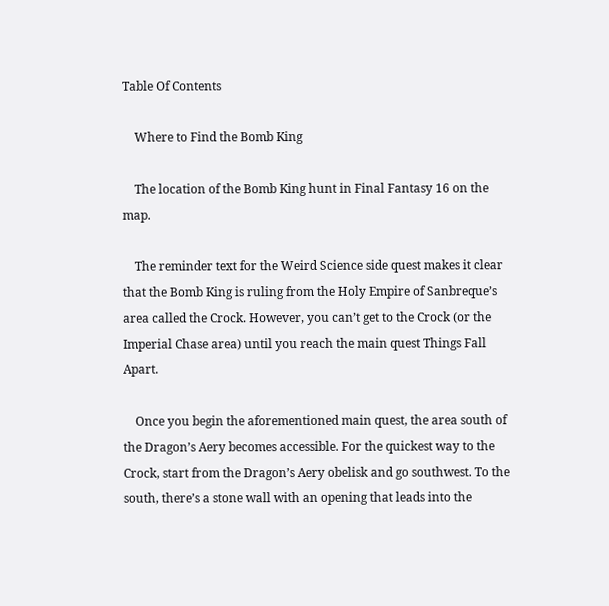Table Of Contents

    Where to Find the Bomb King

    The location of the Bomb King hunt in Final Fantasy 16 on the map.

    The reminder text for the Weird Science side quest makes it clear that the Bomb King is ruling from the Holy Empire of Sanbreque’s area called the Crock. However, you can’t get to the Crock (or the Imperial Chase area) until you reach the main quest Things Fall Apart.

    Once you begin the aforementioned main quest, the area south of the Dragon’s Aery becomes accessible. For the quickest way to the Crock, start from the Dragon’s Aery obelisk and go southwest. To the south, there’s a stone wall with an opening that leads into the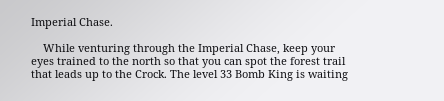Imperial Chase.

    While venturing through the Imperial Chase, keep your eyes trained to the north so that you can spot the forest trail that leads up to the Crock. The level 33 Bomb King is waiting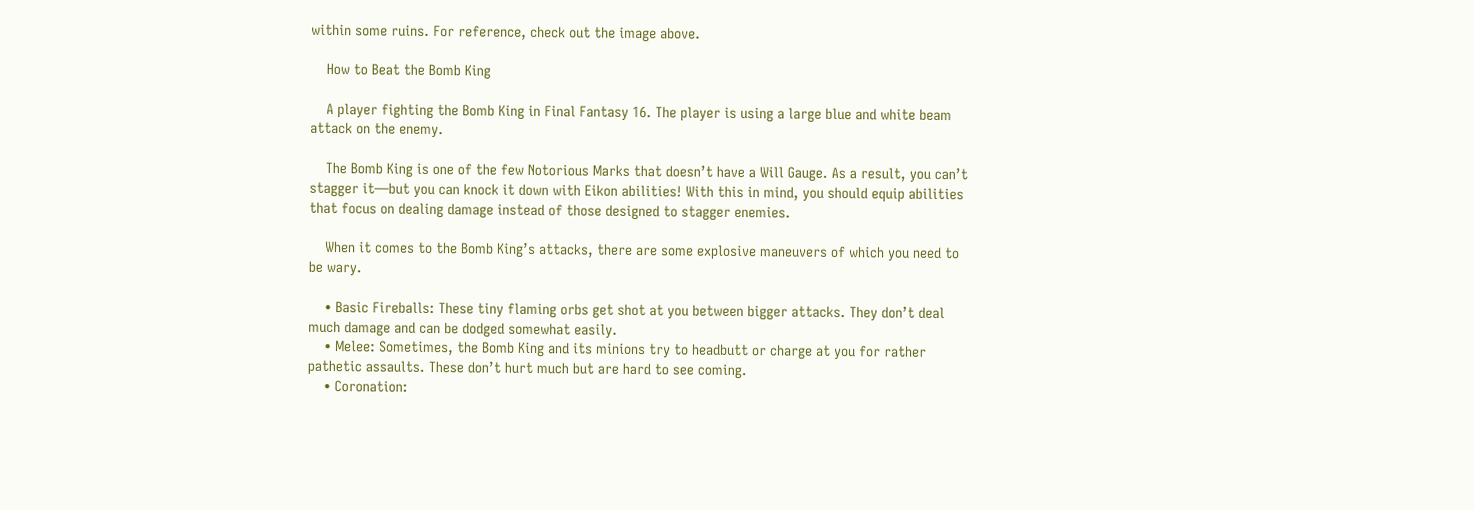within some ruins. For reference, check out the image above.

    How to Beat the Bomb King

    A player fighting the Bomb King in Final Fantasy 16. The player is using a large blue and white beam attack on the enemy.

    The Bomb King is one of the few Notorious Marks that doesn’t have a Will Gauge. As a result, you can’t stagger it—but you can knock it down with Eikon abilities! With this in mind, you should equip abilities that focus on dealing damage instead of those designed to stagger enemies.

    When it comes to the Bomb King’s attacks, there are some explosive maneuvers of which you need to be wary.

    • Basic Fireballs: These tiny flaming orbs get shot at you between bigger attacks. They don’t deal much damage and can be dodged somewhat easily.
    • Melee: Sometimes, the Bomb King and its minions try to headbutt or charge at you for rather pathetic assaults. These don’t hurt much but are hard to see coming.
    • Coronation: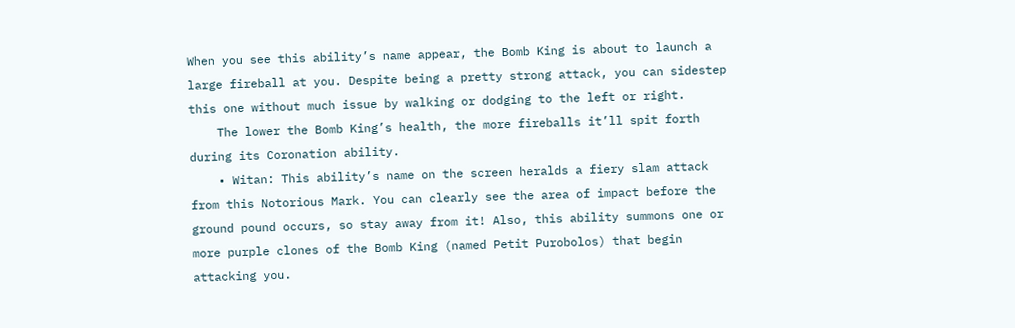When you see this ability’s name appear, the Bomb King is about to launch a large fireball at you. Despite being a pretty strong attack, you can sidestep this one without much issue by walking or dodging to the left or right.
    The lower the Bomb King’s health, the more fireballs it’ll spit forth during its Coronation ability.
    • Witan: This ability’s name on the screen heralds a fiery slam attack from this Notorious Mark. You can clearly see the area of impact before the ground pound occurs, so stay away from it! Also, this ability summons one or more purple clones of the Bomb King (named Petit Purobolos) that begin attacking you.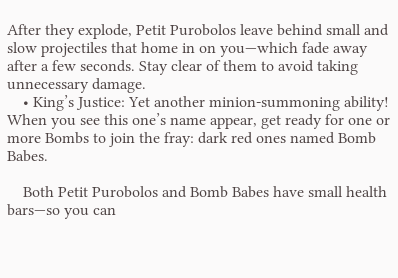After they explode, Petit Purobolos leave behind small and slow projectiles that home in on you—which fade away after a few seconds. Stay clear of them to avoid taking unnecessary damage.
    • King’s Justice: Yet another minion-summoning ability! When you see this one’s name appear, get ready for one or more Bombs to join the fray: dark red ones named Bomb Babes.

    Both Petit Purobolos and Bomb Babes have small health bars—so you can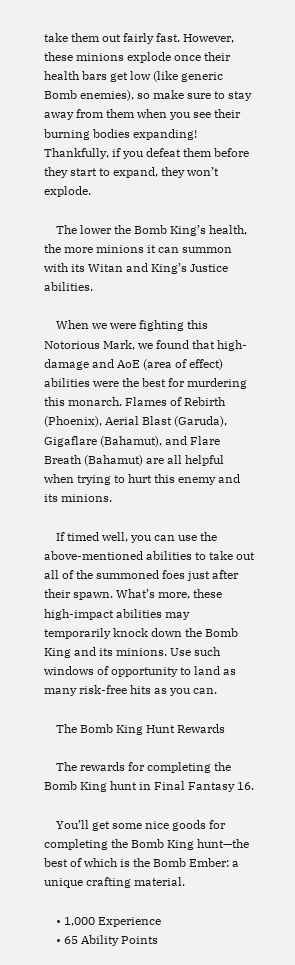take them out fairly fast. However, these minions explode once their health bars get low (like generic Bomb enemies), so make sure to stay away from them when you see their burning bodies expanding! Thankfully, if you defeat them before they start to expand, they won’t explode.

    The lower the Bomb King’s health, the more minions it can summon with its Witan and King’s Justice abilities.

    When we were fighting this Notorious Mark, we found that high-damage and AoE (area of effect) abilities were the best for murdering this monarch. Flames of Rebirth (Phoenix), Aerial Blast (Garuda), Gigaflare (Bahamut), and Flare Breath (Bahamut) are all helpful when trying to hurt this enemy and its minions.

    If timed well, you can use the above-mentioned abilities to take out all of the summoned foes just after their spawn. What’s more, these high-impact abilities may temporarily knock down the Bomb King and its minions. Use such windows of opportunity to land as many risk-free hits as you can.

    The Bomb King Hunt Rewards

    The rewards for completing the Bomb King hunt in Final Fantasy 16.

    You’ll get some nice goods for completing the Bomb King hunt—the best of which is the Bomb Ember: a unique crafting material.

    • 1,000 Experience
    • 65 Ability Points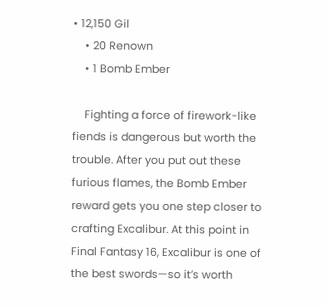• 12,150 Gil
    • 20 Renown
    • 1 Bomb Ember

    Fighting a force of firework-like fiends is dangerous but worth the trouble. After you put out these furious flames, the Bomb Ember reward gets you one step closer to crafting Excalibur. At this point in Final Fantasy 16, Excalibur is one of the best swords—so it’s worth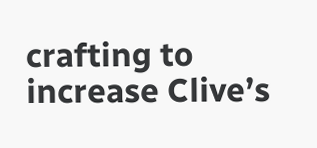crafting to increase Clive’s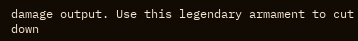damage output. Use this legendary armament to cut down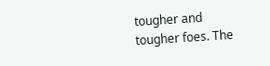tougher and tougher foes. The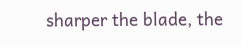sharper the blade, the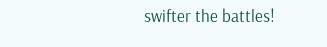swifter the battles!